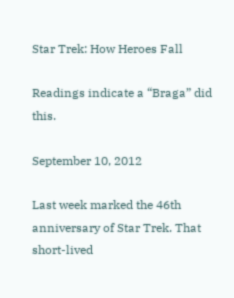Star Trek: How Heroes Fall

Readings indicate a “Braga” did this.

September 10, 2012

Last week marked the 46th anniversary of Star Trek. That short-lived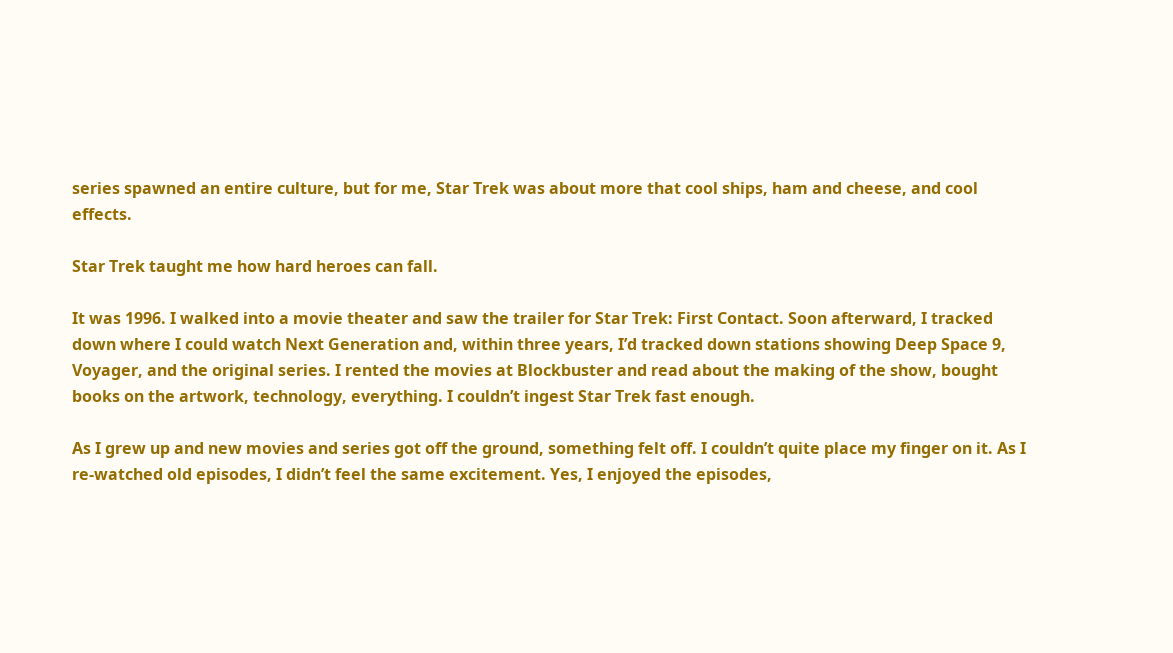series spawned an entire culture, but for me, Star Trek was about more that cool ships, ham and cheese, and cool effects.

Star Trek taught me how hard heroes can fall.

It was 1996. I walked into a movie theater and saw the trailer for Star Trek: First Contact. Soon afterward, I tracked down where I could watch Next Generation and, within three years, I’d tracked down stations showing Deep Space 9, Voyager, and the original series. I rented the movies at Blockbuster and read about the making of the show, bought books on the artwork, technology, everything. I couldn’t ingest Star Trek fast enough.

As I grew up and new movies and series got off the ground, something felt off. I couldn’t quite place my finger on it. As I re-watched old episodes, I didn’t feel the same excitement. Yes, I enjoyed the episodes,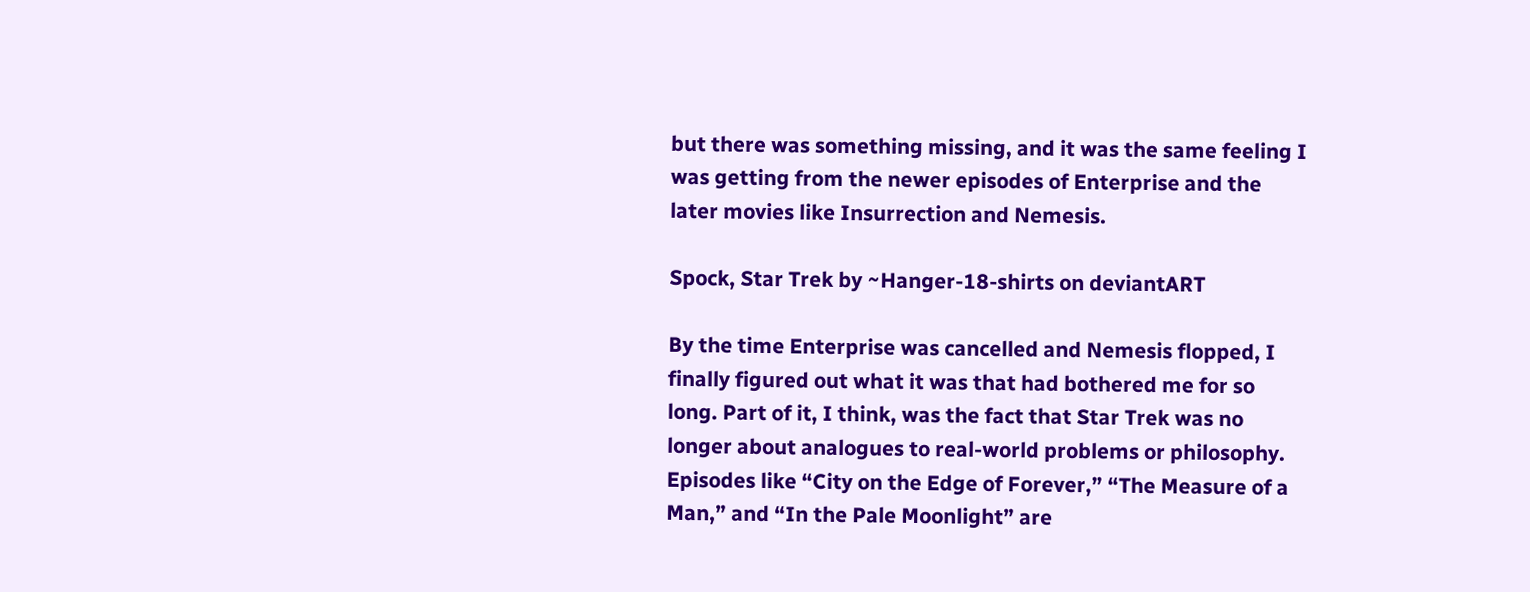but there was something missing, and it was the same feeling I was getting from the newer episodes of Enterprise and the later movies like Insurrection and Nemesis.

Spock, Star Trek by ~Hanger-18-shirts on deviantART

By the time Enterprise was cancelled and Nemesis flopped, I finally figured out what it was that had bothered me for so long. Part of it, I think, was the fact that Star Trek was no longer about analogues to real-world problems or philosophy. Episodes like “City on the Edge of Forever,” “The Measure of a Man,” and “In the Pale Moonlight” are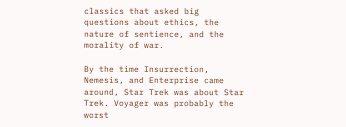classics that asked big questions about ethics, the nature of sentience, and the morality of war.

By the time Insurrection, Nemesis, and Enterprise came around, Star Trek was about Star Trek. Voyager was probably the worst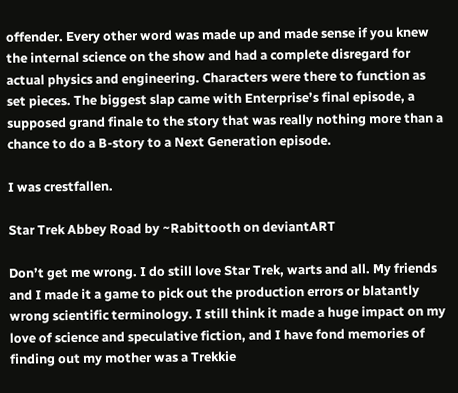offender. Every other word was made up and made sense if you knew the internal science on the show and had a complete disregard for actual physics and engineering. Characters were there to function as set pieces. The biggest slap came with Enterprise’s final episode, a supposed grand finale to the story that was really nothing more than a chance to do a B-story to a Next Generation episode.

I was crestfallen.

Star Trek Abbey Road by ~Rabittooth on deviantART

Don’t get me wrong. I do still love Star Trek, warts and all. My friends and I made it a game to pick out the production errors or blatantly wrong scientific terminology. I still think it made a huge impact on my love of science and speculative fiction, and I have fond memories of finding out my mother was a Trekkie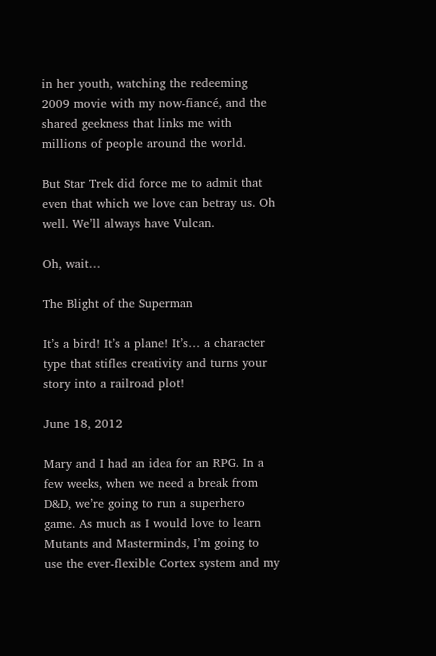in her youth, watching the redeeming 2009 movie with my now-fiancé, and the shared geekness that links me with millions of people around the world.

But Star Trek did force me to admit that even that which we love can betray us. Oh well. We’ll always have Vulcan.

Oh, wait…

The Blight of the Superman

It’s a bird! It’s a plane! It’s… a character type that stifles creativity and turns your story into a railroad plot!

June 18, 2012

Mary and I had an idea for an RPG. In a few weeks, when we need a break from D&D, we’re going to run a superhero game. As much as I would love to learn Mutants and Masterminds, I’m going to use the ever-flexible Cortex system and my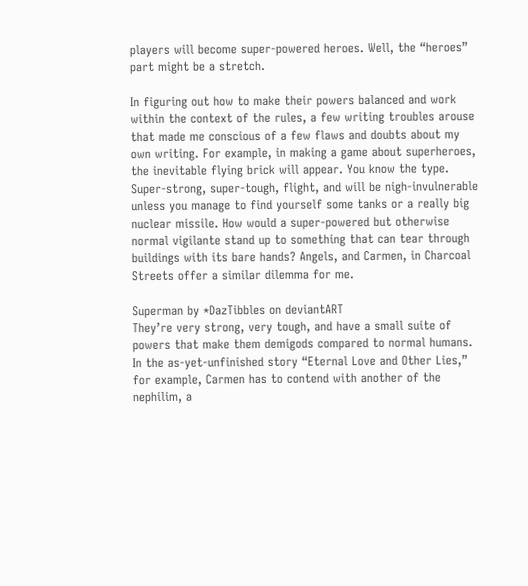players will become super-powered heroes. Well, the “heroes” part might be a stretch.

In figuring out how to make their powers balanced and work within the context of the rules, a few writing troubles arouse that made me conscious of a few flaws and doubts about my own writing. For example, in making a game about superheroes, the inevitable flying brick will appear. You know the type. Super-strong, super-tough, flight, and will be nigh-invulnerable unless you manage to find yourself some tanks or a really big nuclear missile. How would a super-powered but otherwise normal vigilante stand up to something that can tear through buildings with its bare hands? Angels, and Carmen, in Charcoal Streets offer a similar dilemma for me.

Superman by *DazTibbles on deviantART
They’re very strong, very tough, and have a small suite of powers that make them demigods compared to normal humans. In the as-yet-unfinished story “Eternal Love and Other Lies,” for example, Carmen has to contend with another of the nephilim, a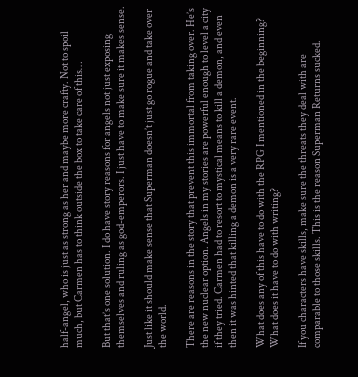half-angel, who is just as strong as her and maybe more crafty. Not to spoil much, but Carmen has to think outside the box to take care of this…

But that’s one solution. I do have story reasons for angels not just exposing themselves and ruling as god-emperors. I just have to make sure it makes sense.

Just like it should make sense that Superman doesn’t just go rogue and take over the world.

There are reasons in the story that prevent this immortal from taking over. He’s the new nuclear option. Angels in my stories are powerful enough to level a city if they tried. Carmen had to resort to mystical means to kill a demon, and even then it was hinted that killing a demon is a very rare event.

What does any of this have to do with the RPG I mentioned in the beginning? What does it have to do with writing?

If you characters have skills, make sure the threats they deal with are comparable to those skills. This is the reason Superman Returns sucked.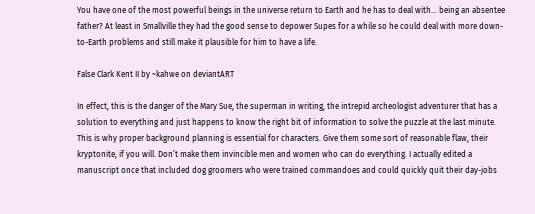You have one of the most powerful beings in the universe return to Earth and he has to deal with… being an absentee father? At least in Smallville they had the good sense to depower Supes for a while so he could deal with more down-to-Earth problems and still make it plausible for him to have a life.

False Clark Kent II by ~kahwe on deviantART

In effect, this is the danger of the Mary Sue, the superman in writing, the intrepid archeologist adventurer that has a solution to everything and just happens to know the right bit of information to solve the puzzle at the last minute. This is why proper background planning is essential for characters. Give them some sort of reasonable flaw, their kryptonite, if you will. Don’t make them invincible men and women who can do everything. I actually edited a manuscript once that included dog groomers who were trained commandoes and could quickly quit their day-jobs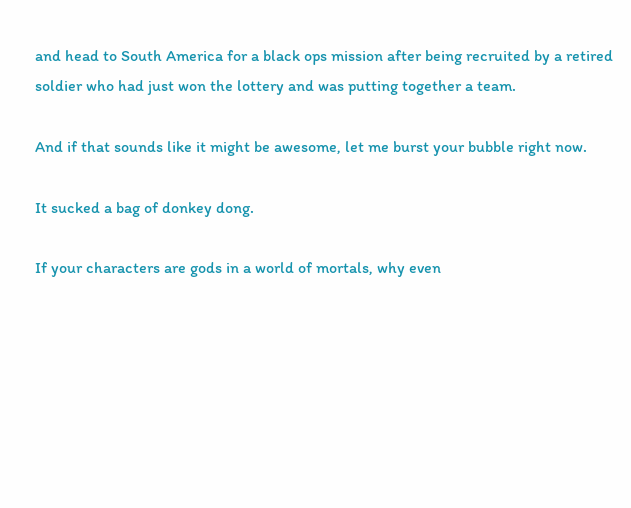and head to South America for a black ops mission after being recruited by a retired soldier who had just won the lottery and was putting together a team.

And if that sounds like it might be awesome, let me burst your bubble right now.

It sucked a bag of donkey dong.

If your characters are gods in a world of mortals, why even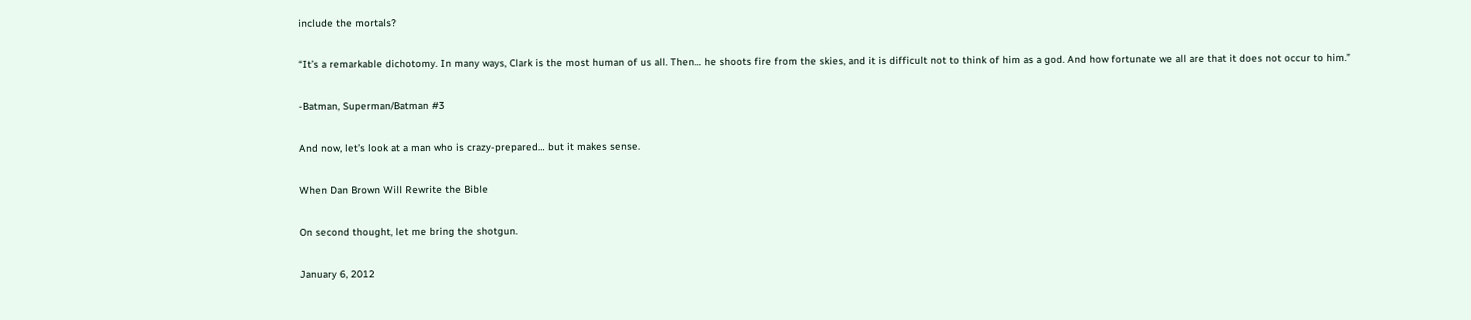include the mortals?

“It’s a remarkable dichotomy. In many ways, Clark is the most human of us all. Then… he shoots fire from the skies, and it is difficult not to think of him as a god. And how fortunate we all are that it does not occur to him.”

-Batman, Superman/Batman #3

And now, let’s look at a man who is crazy-prepared… but it makes sense.

When Dan Brown Will Rewrite the Bible

On second thought, let me bring the shotgun.

January 6, 2012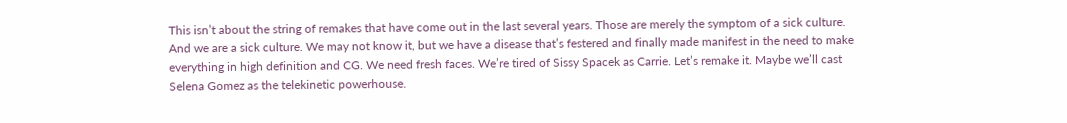This isn’t about the string of remakes that have come out in the last several years. Those are merely the symptom of a sick culture. And we are a sick culture. We may not know it, but we have a disease that’s festered and finally made manifest in the need to make everything in high definition and CG. We need fresh faces. We’re tired of Sissy Spacek as Carrie. Let’s remake it. Maybe we’ll cast Selena Gomez as the telekinetic powerhouse.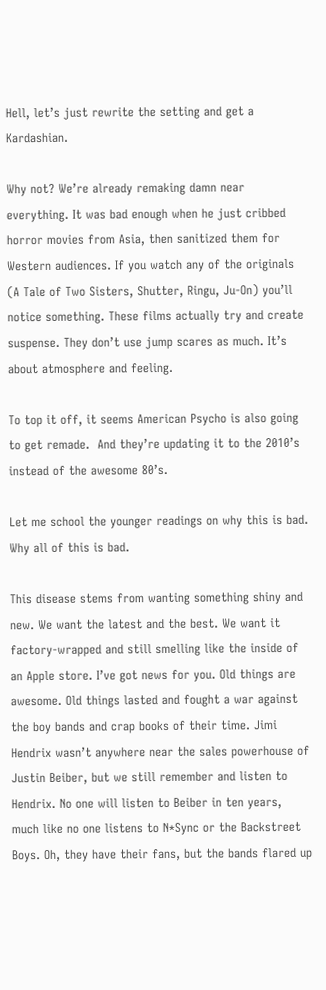Hell, let’s just rewrite the setting and get a Kardashian.

Why not? We’re already remaking damn near everything. It was bad enough when he just cribbed horror movies from Asia, then sanitized them for Western audiences. If you watch any of the originals (A Tale of Two Sisters, Shutter, Ringu, Ju-On) you’ll notice something. These films actually try and create suspense. They don’t use jump scares as much. It’s about atmosphere and feeling.

To top it off, it seems American Psycho is also going to get remade.  And they’re updating it to the 2010’s instead of the awesome 80’s.

Let me school the younger readings on why this is bad. Why all of this is bad.

This disease stems from wanting something shiny and new. We want the latest and the best. We want it factory-wrapped and still smelling like the inside of an Apple store. I’ve got news for you. Old things are awesome. Old things lasted and fought a war against the boy bands and crap books of their time. Jimi Hendrix wasn’t anywhere near the sales powerhouse of Justin Beiber, but we still remember and listen to Hendrix. No one will listen to Beiber in ten years, much like no one listens to N*Sync or the Backstreet Boys. Oh, they have their fans, but the bands flared up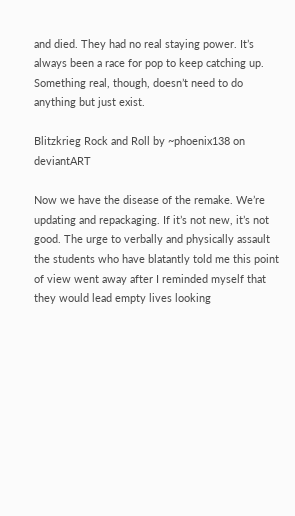and died. They had no real staying power. It’s always been a race for pop to keep catching up. Something real, though, doesn’t need to do anything but just exist.

Blitzkrieg Rock and Roll by ~phoenix138 on deviantART

Now we have the disease of the remake. We’re updating and repackaging. If it’s not new, it’s not good. The urge to verbally and physically assault the students who have blatantly told me this point of view went away after I reminded myself that they would lead empty lives looking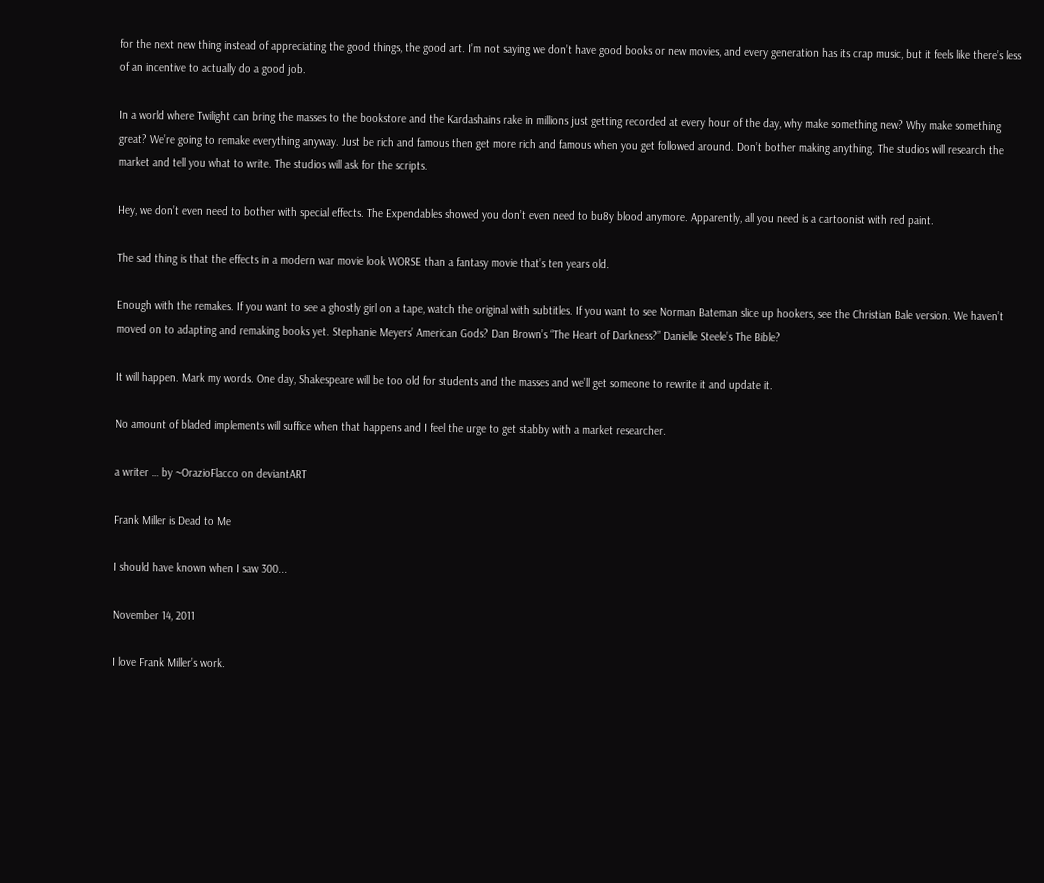for the next new thing instead of appreciating the good things, the good art. I’m not saying we don’t have good books or new movies, and every generation has its crap music, but it feels like there’s less of an incentive to actually do a good job.

In a world where Twilight can bring the masses to the bookstore and the Kardashains rake in millions just getting recorded at every hour of the day, why make something new? Why make something great? We’re going to remake everything anyway. Just be rich and famous then get more rich and famous when you get followed around. Don’t bother making anything. The studios will research the market and tell you what to write. The studios will ask for the scripts.

Hey, we don’t even need to bother with special effects. The Expendables showed you don’t even need to bu8y blood anymore. Apparently, all you need is a cartoonist with red paint.

The sad thing is that the effects in a modern war movie look WORSE than a fantasy movie that’s ten years old.

Enough with the remakes. If you want to see a ghostly girl on a tape, watch the original with subtitles. If you want to see Norman Bateman slice up hookers, see the Christian Bale version. We haven’t moved on to adapting and remaking books yet. Stephanie Meyers’ American Gods? Dan Brown’s “The Heart of Darkness?” Danielle Steele’s The Bible?

It will happen. Mark my words. One day, Shakespeare will be too old for students and the masses and we’ll get someone to rewrite it and update it.

No amount of bladed implements will suffice when that happens and I feel the urge to get stabby with a market researcher.

a writer … by ~OrazioFlacco on deviantART

Frank Miller is Dead to Me

I should have known when I saw 300...

November 14, 2011

I love Frank Miller’s work.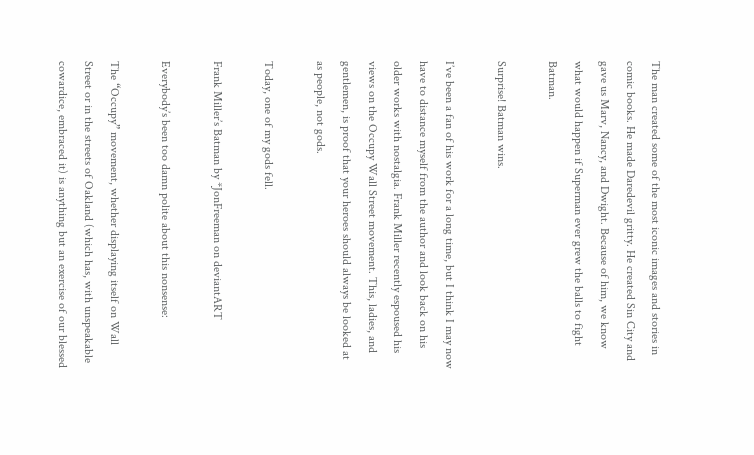The man created some of the most iconic images and stories in comic books. He made Daredevil gritty. He created Sin City and gave us Marv, Nancy, and Dwight. Because of him, we know what would happen if Superman ever grew the balls to fight Batman.

Surprise! Batman wins.

I’ve been a fan of his work for a long time, but I think I may now have to distance myself from the author and look back on his older works with nostalgia. Frank Miller recently espoused his views on the Occupy Wall Street movement. This, ladies, and gentlemen, is proof that your heroes should always be looked at as people, not gods.

Today, one of my gods fell.

Frank Miller’s Batman by *JonFreeman on deviantART

Everybody’s been too damn polite about this nonsense:

The “Occupy” movement, whether displaying itself on Wall Street or in the streets of Oakland (which has, with unspeakable cowardice, embraced it) is anything but an exercise of our blessed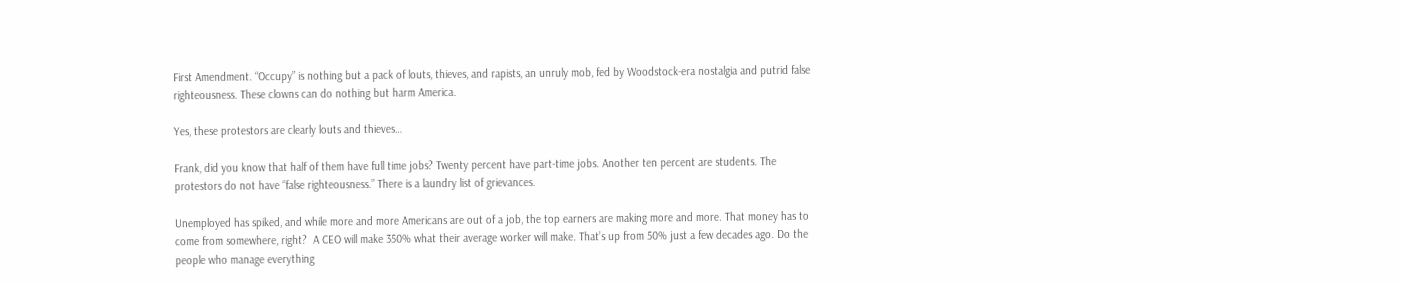First Amendment. “Occupy” is nothing but a pack of louts, thieves, and rapists, an unruly mob, fed by Woodstock-era nostalgia and putrid false righteousness. These clowns can do nothing but harm America.

Yes, these protestors are clearly louts and thieves…

Frank, did you know that half of them have full time jobs? Twenty percent have part-time jobs. Another ten percent are students. The protestors do not have “false righteousness.” There is a laundry list of grievances.

Unemployed has spiked, and while more and more Americans are out of a job, the top earners are making more and more. That money has to come from somewhere, right?  A CEO will make 350% what their average worker will make. That’s up from 50% just a few decades ago. Do the people who manage everything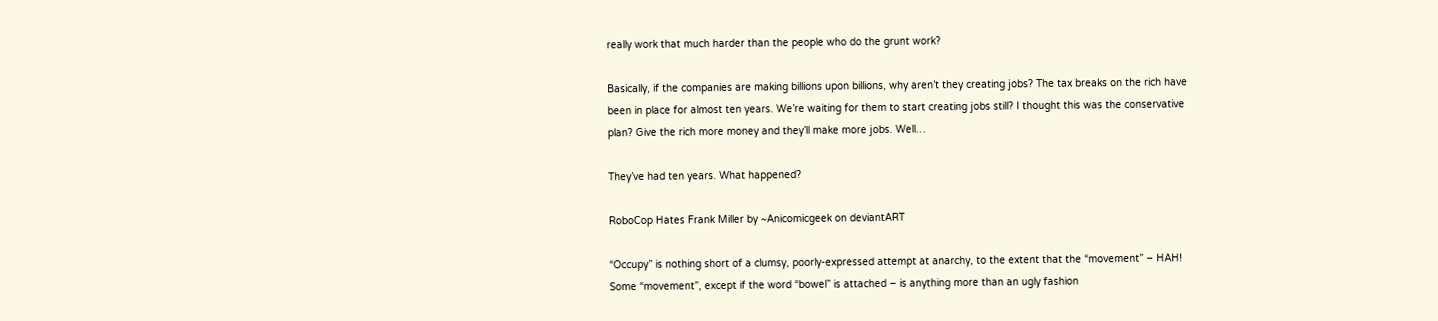really work that much harder than the people who do the grunt work?

Basically, if the companies are making billions upon billions, why aren’t they creating jobs? The tax breaks on the rich have been in place for almost ten years. We’re waiting for them to start creating jobs still? I thought this was the conservative plan? Give the rich more money and they’ll make more jobs. Well…

They’ve had ten years. What happened?

RoboCop Hates Frank Miller by ~Anicomicgeek on deviantART

“Occupy” is nothing short of a clumsy, poorly-expressed attempt at anarchy, to the extent that the “movement” – HAH! Some “movement”, except if the word “bowel” is attached – is anything more than an ugly fashion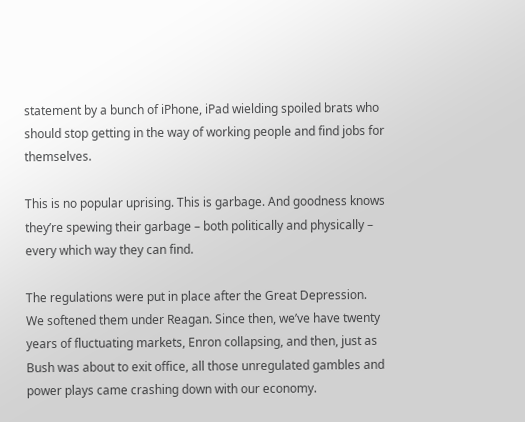statement by a bunch of iPhone, iPad wielding spoiled brats who should stop getting in the way of working people and find jobs for themselves.

This is no popular uprising. This is garbage. And goodness knows they’re spewing their garbage – both politically and physically – every which way they can find.

The regulations were put in place after the Great Depression. We softened them under Reagan. Since then, we’ve have twenty years of fluctuating markets, Enron collapsing, and then, just as Bush was about to exit office, all those unregulated gambles and power plays came crashing down with our economy.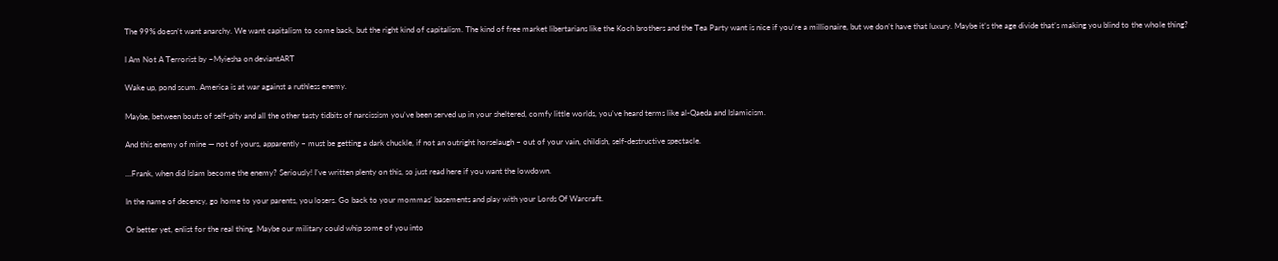The 99% doesn’t want anarchy. We want capitalism to come back, but the right kind of capitalism. The kind of free market libertarians like the Koch brothers and the Tea Party want is nice if you’re a millionaire, but we don’t have that luxury. Maybe it’s the age divide that’s making you blind to the whole thing?

I Am Not A Terrorist by ~Myiesha on deviantART

Wake up, pond scum. America is at war against a ruthless enemy.

Maybe, between bouts of self-pity and all the other tasty tidbits of narcissism you’ve been served up in your sheltered, comfy little worlds, you’ve heard terms like al-Qaeda and Islamicism.

And this enemy of mine — not of yours, apparently – must be getting a dark chuckle, if not an outright horselaugh – out of your vain, childish, self-destructive spectacle.

…Frank, when did Islam become the enemy? Seriously! I’ve written plenty on this, so just read here if you want the lowdown.

In the name of decency, go home to your parents, you losers. Go back to your mommas’ basements and play with your Lords Of Warcraft.

Or better yet, enlist for the real thing. Maybe our military could whip some of you into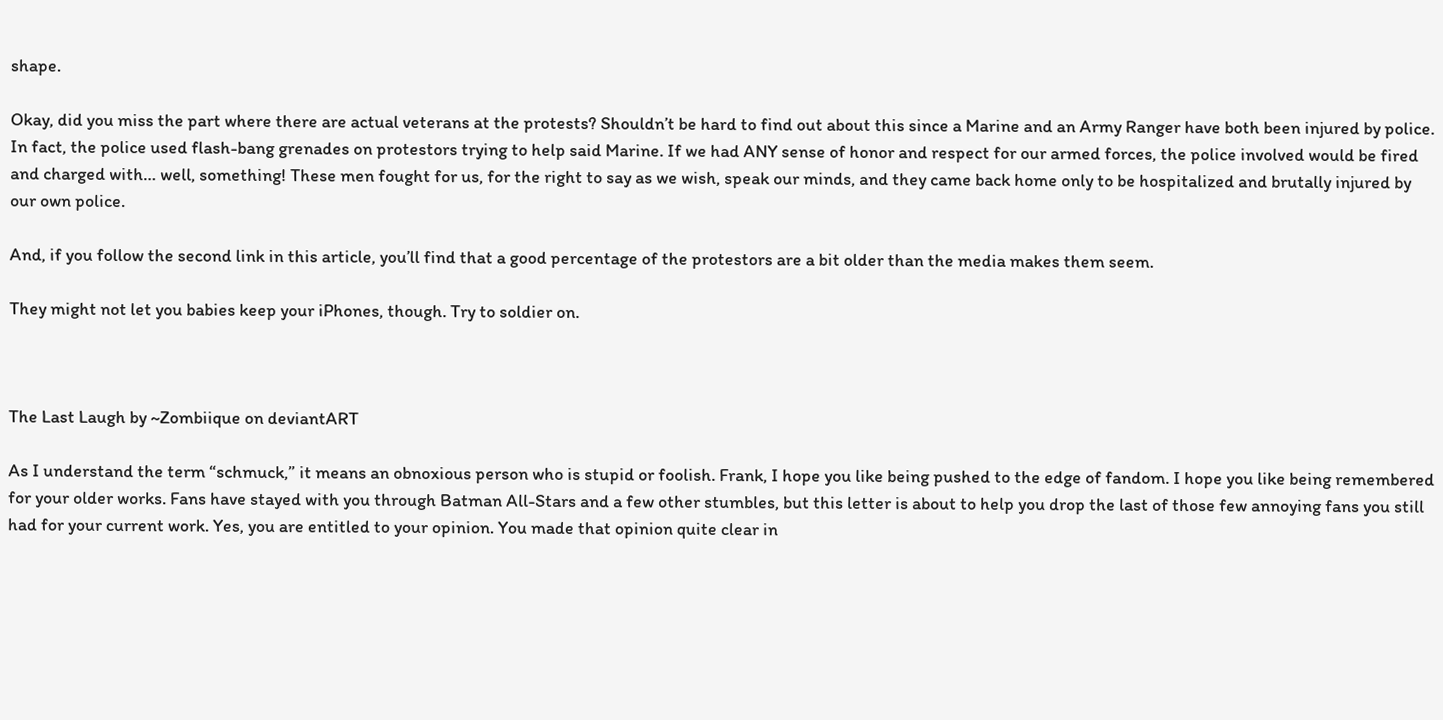shape.

Okay, did you miss the part where there are actual veterans at the protests? Shouldn’t be hard to find out about this since a Marine and an Army Ranger have both been injured by police. In fact, the police used flash-bang grenades on protestors trying to help said Marine. If we had ANY sense of honor and respect for our armed forces, the police involved would be fired and charged with… well, something! These men fought for us, for the right to say as we wish, speak our minds, and they came back home only to be hospitalized and brutally injured by our own police.

And, if you follow the second link in this article, you’ll find that a good percentage of the protestors are a bit older than the media makes them seem.

They might not let you babies keep your iPhones, though. Try to soldier on.



The Last Laugh by ~Zombiique on deviantART

As I understand the term “schmuck,” it means an obnoxious person who is stupid or foolish. Frank, I hope you like being pushed to the edge of fandom. I hope you like being remembered for your older works. Fans have stayed with you through Batman All-Stars and a few other stumbles, but this letter is about to help you drop the last of those few annoying fans you still had for your current work. Yes, you are entitled to your opinion. You made that opinion quite clear in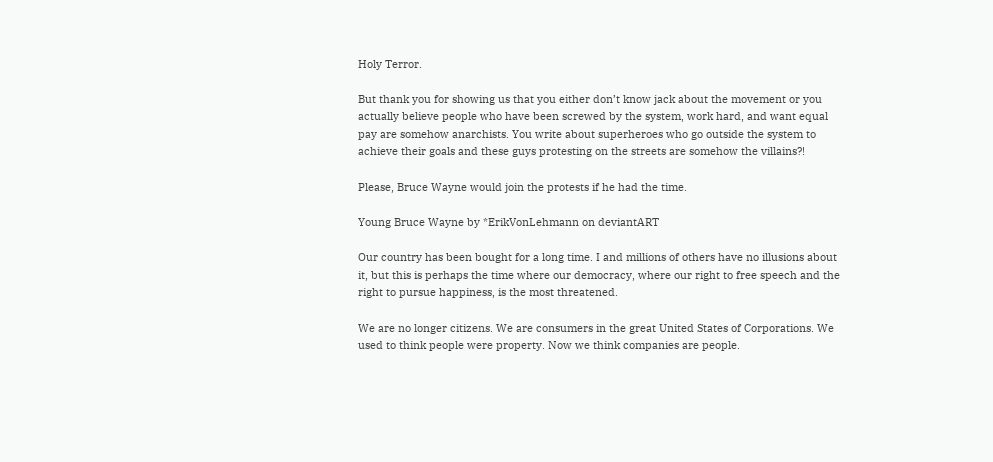Holy Terror.

But thank you for showing us that you either don’t know jack about the movement or you actually believe people who have been screwed by the system, work hard, and want equal pay are somehow anarchists. You write about superheroes who go outside the system to achieve their goals and these guys protesting on the streets are somehow the villains?!

Please, Bruce Wayne would join the protests if he had the time.

Young Bruce Wayne by *ErikVonLehmann on deviantART

Our country has been bought for a long time. I and millions of others have no illusions about it, but this is perhaps the time where our democracy, where our right to free speech and the right to pursue happiness, is the most threatened.

We are no longer citizens. We are consumers in the great United States of Corporations. We used to think people were property. Now we think companies are people.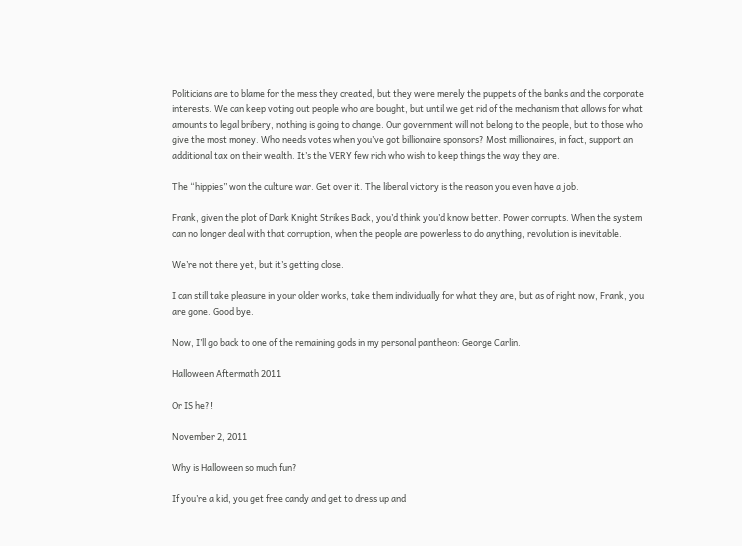Politicians are to blame for the mess they created, but they were merely the puppets of the banks and the corporate interests. We can keep voting out people who are bought, but until we get rid of the mechanism that allows for what amounts to legal bribery, nothing is going to change. Our government will not belong to the people, but to those who give the most money. Who needs votes when you’ve got billionaire sponsors? Most millionaires, in fact, support an additional tax on their wealth. It’s the VERY few rich who wish to keep things the way they are.

The “hippies” won the culture war. Get over it. The liberal victory is the reason you even have a job.

Frank, given the plot of Dark Knight Strikes Back, you’d think you’d know better. Power corrupts. When the system can no longer deal with that corruption, when the people are powerless to do anything, revolution is inevitable.

We’re not there yet, but it’s getting close.

I can still take pleasure in your older works, take them individually for what they are, but as of right now, Frank, you are gone. Good bye.

Now, I’ll go back to one of the remaining gods in my personal pantheon: George Carlin.

Halloween Aftermath 2011

Or IS he?!

November 2, 2011

Why is Halloween so much fun?

If you’re a kid, you get free candy and get to dress up and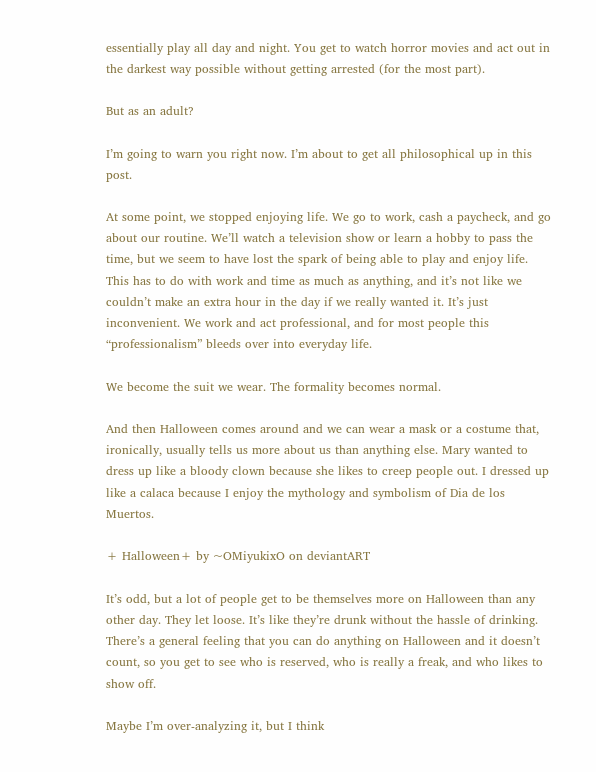essentially play all day and night. You get to watch horror movies and act out in the darkest way possible without getting arrested (for the most part).

But as an adult?

I’m going to warn you right now. I’m about to get all philosophical up in this post.

At some point, we stopped enjoying life. We go to work, cash a paycheck, and go about our routine. We’ll watch a television show or learn a hobby to pass the time, but we seem to have lost the spark of being able to play and enjoy life. This has to do with work and time as much as anything, and it’s not like we couldn’t make an extra hour in the day if we really wanted it. It’s just inconvenient. We work and act professional, and for most people this “professionalism” bleeds over into everyday life.

We become the suit we wear. The formality becomes normal.

And then Halloween comes around and we can wear a mask or a costume that, ironically, usually tells us more about us than anything else. Mary wanted to dress up like a bloody clown because she likes to creep people out. I dressed up like a calaca because I enjoy the mythology and symbolism of Dia de los Muertos.

+ Halloween+ by ~OMiyukixO on deviantART

It’s odd, but a lot of people get to be themselves more on Halloween than any other day. They let loose. It’s like they’re drunk without the hassle of drinking. There’s a general feeling that you can do anything on Halloween and it doesn’t count, so you get to see who is reserved, who is really a freak, and who likes to show off.

Maybe I’m over-analyzing it, but I think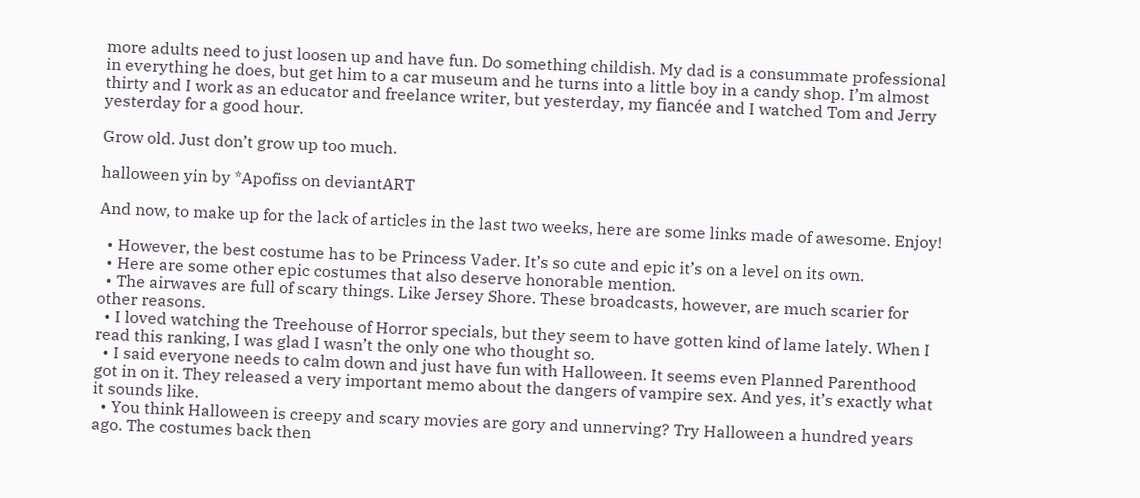more adults need to just loosen up and have fun. Do something childish. My dad is a consummate professional in everything he does, but get him to a car museum and he turns into a little boy in a candy shop. I’m almost thirty and I work as an educator and freelance writer, but yesterday, my fiancée and I watched Tom and Jerry yesterday for a good hour.

Grow old. Just don’t grow up too much.

halloween yin by *Apofiss on deviantART

And now, to make up for the lack of articles in the last two weeks, here are some links made of awesome. Enjoy!

  • However, the best costume has to be Princess Vader. It’s so cute and epic it’s on a level on its own.
  • Here are some other epic costumes that also deserve honorable mention.
  • The airwaves are full of scary things. Like Jersey Shore. These broadcasts, however, are much scarier for other reasons.
  • I loved watching the Treehouse of Horror specials, but they seem to have gotten kind of lame lately. When I read this ranking, I was glad I wasn’t the only one who thought so.
  • I said everyone needs to calm down and just have fun with Halloween. It seems even Planned Parenthood got in on it. They released a very important memo about the dangers of vampire sex. And yes, it’s exactly what it sounds like.
  • You think Halloween is creepy and scary movies are gory and unnerving? Try Halloween a hundred years ago. The costumes back then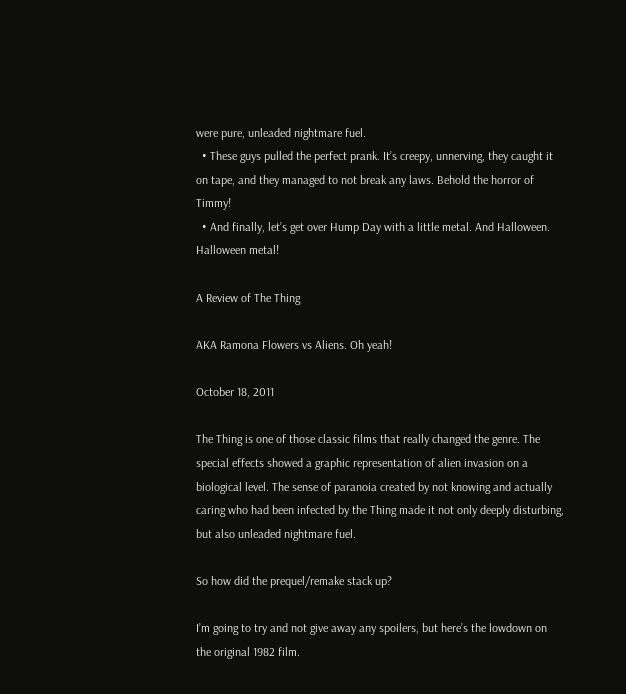were pure, unleaded nightmare fuel.
  • These guys pulled the perfect prank. It’s creepy, unnerving, they caught it on tape, and they managed to not break any laws. Behold the horror of Timmy!
  • And finally, let’s get over Hump Day with a little metal. And Halloween. Halloween metal!

A Review of The Thing

AKA Ramona Flowers vs Aliens. Oh yeah!

October 18, 2011

The Thing is one of those classic films that really changed the genre. The special effects showed a graphic representation of alien invasion on a biological level. The sense of paranoia created by not knowing and actually caring who had been infected by the Thing made it not only deeply disturbing, but also unleaded nightmare fuel.

So how did the prequel/remake stack up?

I’m going to try and not give away any spoilers, but here’s the lowdown on the original 1982 film.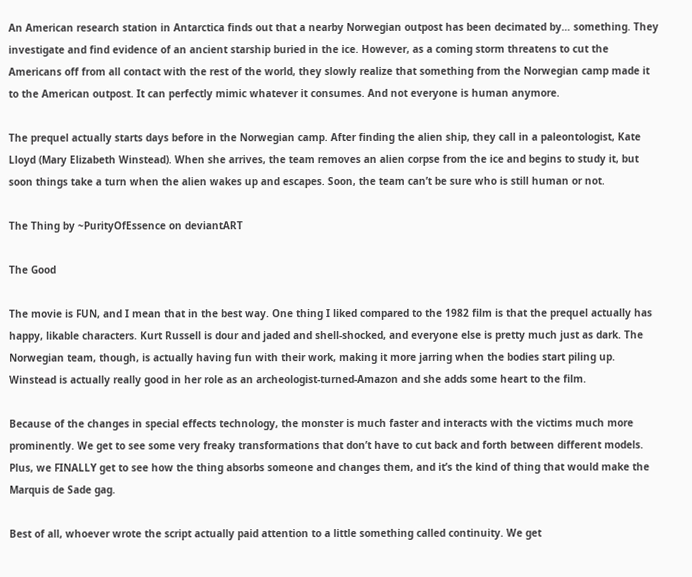An American research station in Antarctica finds out that a nearby Norwegian outpost has been decimated by… something. They investigate and find evidence of an ancient starship buried in the ice. However, as a coming storm threatens to cut the Americans off from all contact with the rest of the world, they slowly realize that something from the Norwegian camp made it to the American outpost. It can perfectly mimic whatever it consumes. And not everyone is human anymore.

The prequel actually starts days before in the Norwegian camp. After finding the alien ship, they call in a paleontologist, Kate Lloyd (Mary Elizabeth Winstead). When she arrives, the team removes an alien corpse from the ice and begins to study it, but soon things take a turn when the alien wakes up and escapes. Soon, the team can’t be sure who is still human or not.

The Thing by ~PurityOfEssence on deviantART

The Good

The movie is FUN, and I mean that in the best way. One thing I liked compared to the 1982 film is that the prequel actually has happy, likable characters. Kurt Russell is dour and jaded and shell-shocked, and everyone else is pretty much just as dark. The Norwegian team, though, is actually having fun with their work, making it more jarring when the bodies start piling up. Winstead is actually really good in her role as an archeologist-turned-Amazon and she adds some heart to the film.

Because of the changes in special effects technology, the monster is much faster and interacts with the victims much more prominently. We get to see some very freaky transformations that don’t have to cut back and forth between different models. Plus, we FINALLY get to see how the thing absorbs someone and changes them, and it’s the kind of thing that would make the Marquis de Sade gag.

Best of all, whoever wrote the script actually paid attention to a little something called continuity. We get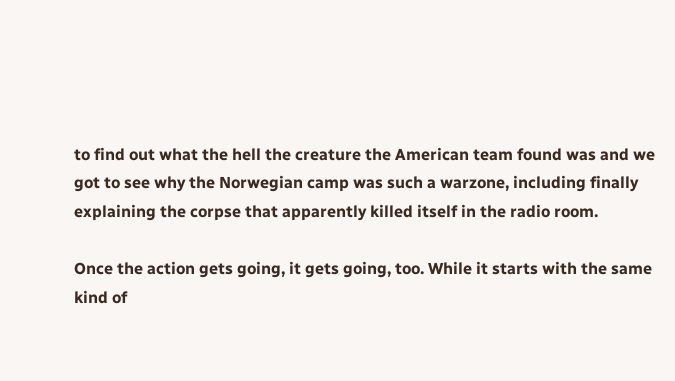to find out what the hell the creature the American team found was and we got to see why the Norwegian camp was such a warzone, including finally explaining the corpse that apparently killed itself in the radio room.

Once the action gets going, it gets going, too. While it starts with the same kind of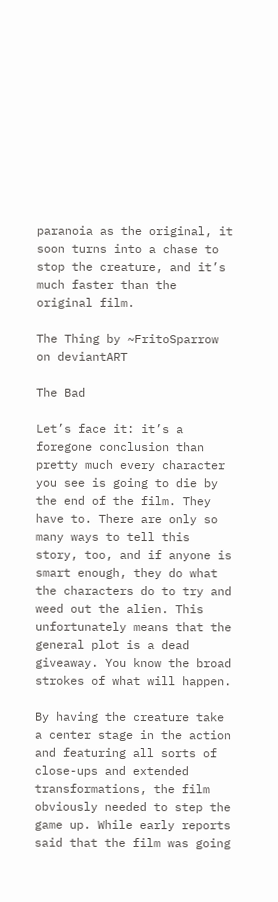paranoia as the original, it soon turns into a chase to stop the creature, and it’s much faster than the original film.

The Thing by ~FritoSparrow on deviantART

The Bad

Let’s face it: it’s a foregone conclusion than pretty much every character you see is going to die by the end of the film. They have to. There are only so many ways to tell this story, too, and if anyone is smart enough, they do what the characters do to try and weed out the alien. This unfortunately means that the general plot is a dead giveaway. You know the broad strokes of what will happen.

By having the creature take a center stage in the action and featuring all sorts of close-ups and extended transformations, the film obviously needed to step the game up. While early reports said that the film was going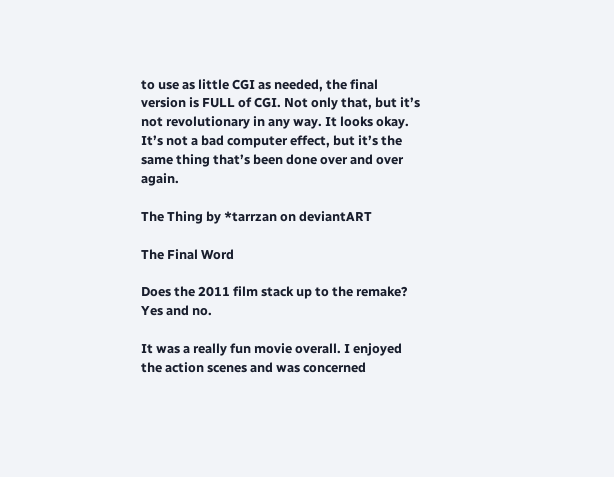to use as little CGI as needed, the final version is FULL of CGI. Not only that, but it’s not revolutionary in any way. It looks okay. It’s not a bad computer effect, but it’s the same thing that’s been done over and over again.

The Thing by *tarrzan on deviantART

The Final Word

Does the 2011 film stack up to the remake? Yes and no.

It was a really fun movie overall. I enjoyed the action scenes and was concerned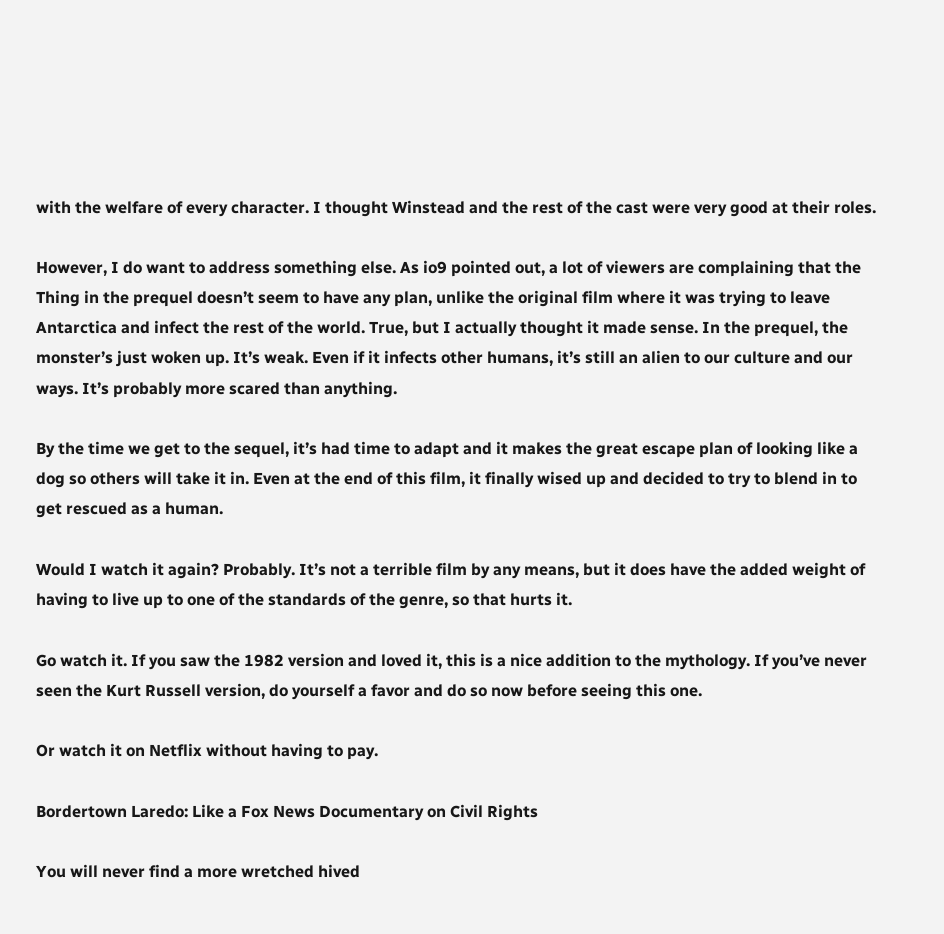with the welfare of every character. I thought Winstead and the rest of the cast were very good at their roles.

However, I do want to address something else. As io9 pointed out, a lot of viewers are complaining that the Thing in the prequel doesn’t seem to have any plan, unlike the original film where it was trying to leave Antarctica and infect the rest of the world. True, but I actually thought it made sense. In the prequel, the monster’s just woken up. It’s weak. Even if it infects other humans, it’s still an alien to our culture and our ways. It’s probably more scared than anything.

By the time we get to the sequel, it’s had time to adapt and it makes the great escape plan of looking like a dog so others will take it in. Even at the end of this film, it finally wised up and decided to try to blend in to get rescued as a human.

Would I watch it again? Probably. It’s not a terrible film by any means, but it does have the added weight of having to live up to one of the standards of the genre, so that hurts it.

Go watch it. If you saw the 1982 version and loved it, this is a nice addition to the mythology. If you’ve never seen the Kurt Russell version, do yourself a favor and do so now before seeing this one.

Or watch it on Netflix without having to pay.

Bordertown Laredo: Like a Fox News Documentary on Civil Rights

You will never find a more wretched hived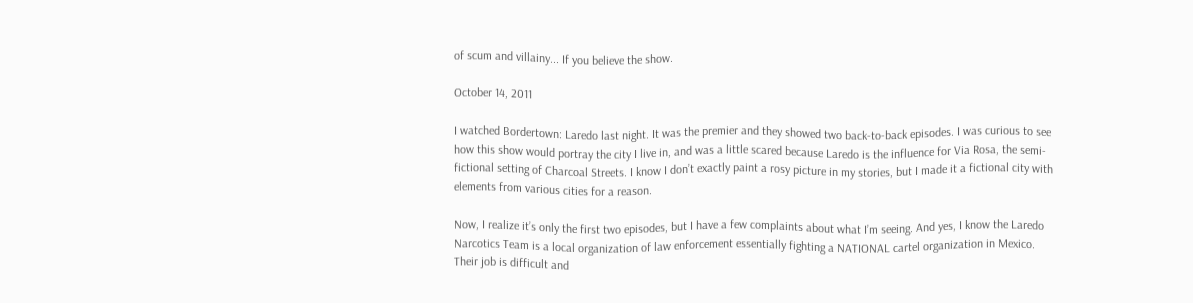of scum and villainy... If you believe the show.

October 14, 2011

I watched Bordertown: Laredo last night. It was the premier and they showed two back-to-back episodes. I was curious to see how this show would portray the city I live in, and was a little scared because Laredo is the influence for Via Rosa, the semi-fictional setting of Charcoal Streets. I know I don’t exactly paint a rosy picture in my stories, but I made it a fictional city with elements from various cities for a reason.

Now, I realize it’s only the first two episodes, but I have a few complaints about what I’m seeing. And yes, I know the Laredo Narcotics Team is a local organization of law enforcement essentially fighting a NATIONAL cartel organization in Mexico. Their job is difficult and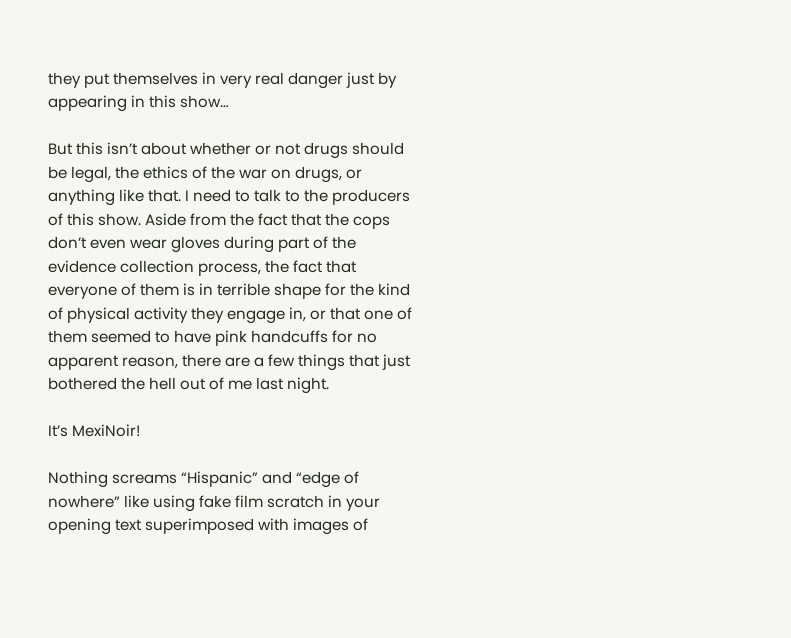they put themselves in very real danger just by appearing in this show…

But this isn’t about whether or not drugs should be legal, the ethics of the war on drugs, or anything like that. I need to talk to the producers of this show. Aside from the fact that the cops don’t even wear gloves during part of the evidence collection process, the fact that everyone of them is in terrible shape for the kind of physical activity they engage in, or that one of them seemed to have pink handcuffs for no apparent reason, there are a few things that just bothered the hell out of me last night.

It’s MexiNoir!

Nothing screams “Hispanic” and “edge of nowhere” like using fake film scratch in your opening text superimposed with images of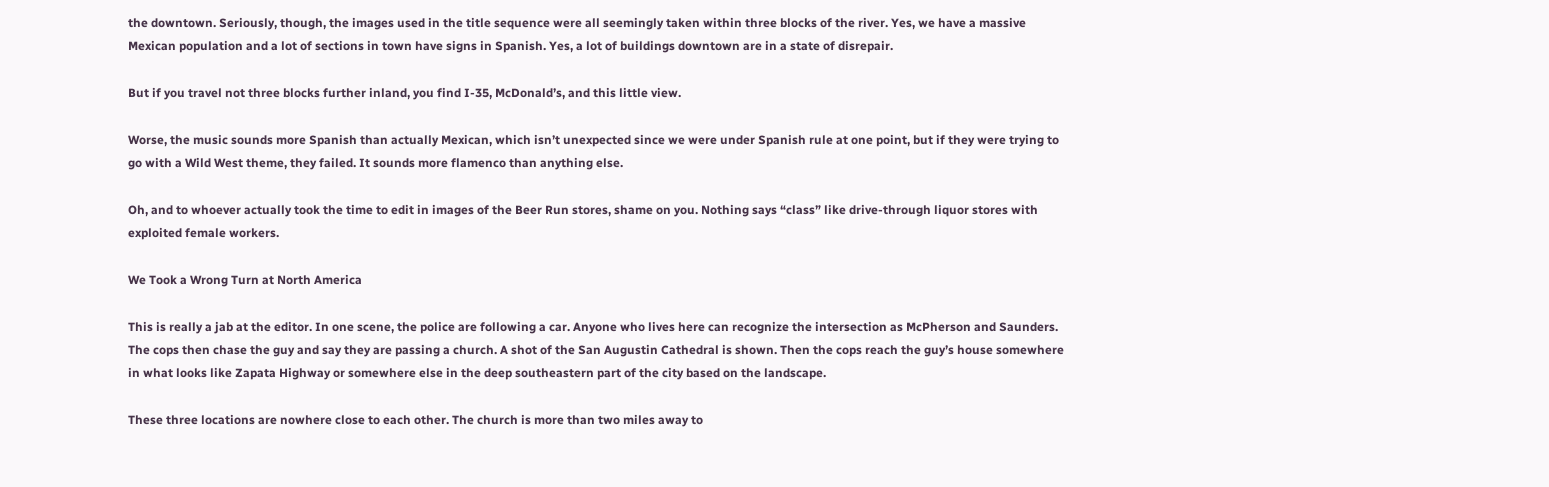the downtown. Seriously, though, the images used in the title sequence were all seemingly taken within three blocks of the river. Yes, we have a massive Mexican population and a lot of sections in town have signs in Spanish. Yes, a lot of buildings downtown are in a state of disrepair.

But if you travel not three blocks further inland, you find I-35, McDonald’s, and this little view.

Worse, the music sounds more Spanish than actually Mexican, which isn’t unexpected since we were under Spanish rule at one point, but if they were trying to go with a Wild West theme, they failed. It sounds more flamenco than anything else.

Oh, and to whoever actually took the time to edit in images of the Beer Run stores, shame on you. Nothing says “class” like drive-through liquor stores with exploited female workers.

We Took a Wrong Turn at North America

This is really a jab at the editor. In one scene, the police are following a car. Anyone who lives here can recognize the intersection as McPherson and Saunders. The cops then chase the guy and say they are passing a church. A shot of the San Augustin Cathedral is shown. Then the cops reach the guy’s house somewhere in what looks like Zapata Highway or somewhere else in the deep southeastern part of the city based on the landscape.

These three locations are nowhere close to each other. The church is more than two miles away to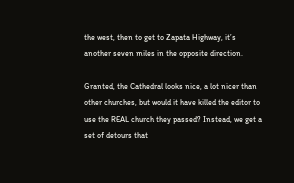the west, then to get to Zapata Highway, it’s another seven miles in the opposite direction.

Granted, the Cathedral looks nice, a lot nicer than other churches, but would it have killed the editor to use the REAL church they passed? Instead, we get a set of detours that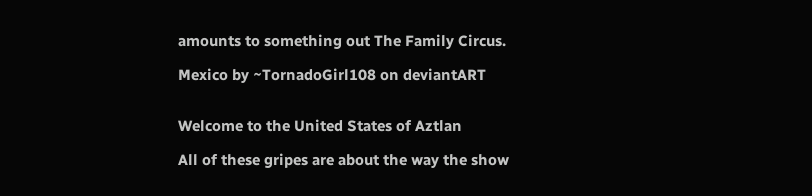amounts to something out The Family Circus.

Mexico by ~TornadoGirl108 on deviantART


Welcome to the United States of Aztlan

All of these gripes are about the way the show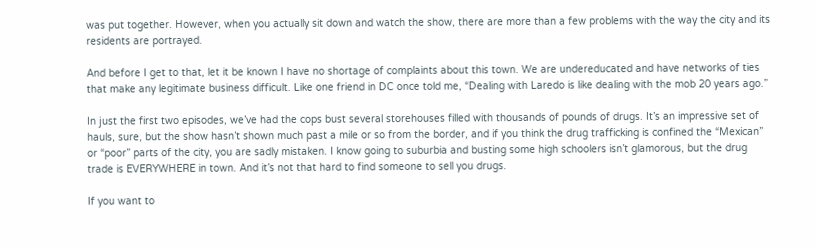was put together. However, when you actually sit down and watch the show, there are more than a few problems with the way the city and its residents are portrayed.

And before I get to that, let it be known I have no shortage of complaints about this town. We are undereducated and have networks of ties that make any legitimate business difficult. Like one friend in DC once told me, “Dealing with Laredo is like dealing with the mob 20 years ago.”

In just the first two episodes, we’ve had the cops bust several storehouses filled with thousands of pounds of drugs. It’s an impressive set of hauls, sure, but the show hasn’t shown much past a mile or so from the border, and if you think the drug trafficking is confined the “Mexican” or “poor” parts of the city, you are sadly mistaken. I know going to suburbia and busting some high schoolers isn’t glamorous, but the drug trade is EVERYWHERE in town. And it’s not that hard to find someone to sell you drugs.

If you want to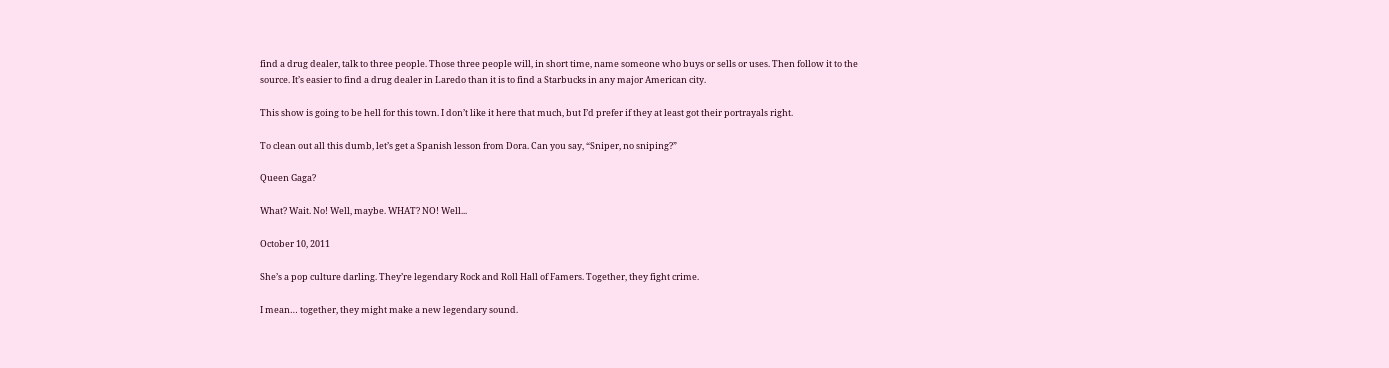find a drug dealer, talk to three people. Those three people will, in short time, name someone who buys or sells or uses. Then follow it to the source. It’s easier to find a drug dealer in Laredo than it is to find a Starbucks in any major American city.

This show is going to be hell for this town. I don’t like it here that much, but I’d prefer if they at least got their portrayals right.

To clean out all this dumb, let’s get a Spanish lesson from Dora. Can you say, “Sniper, no sniping?”

Queen Gaga?

What? Wait. No! Well, maybe. WHAT? NO! Well...

October 10, 2011

She’s a pop culture darling. They’re legendary Rock and Roll Hall of Famers. Together, they fight crime.

I mean… together, they might make a new legendary sound.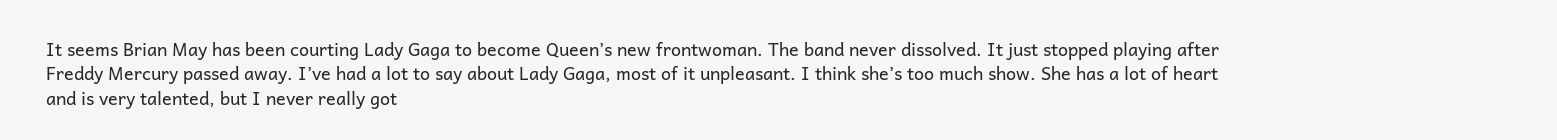It seems Brian May has been courting Lady Gaga to become Queen’s new frontwoman. The band never dissolved. It just stopped playing after Freddy Mercury passed away. I’ve had a lot to say about Lady Gaga, most of it unpleasant. I think she’s too much show. She has a lot of heart and is very talented, but I never really got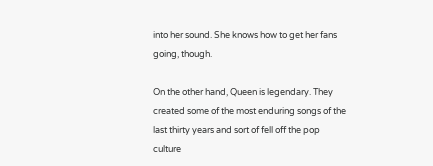into her sound. She knows how to get her fans going, though.

On the other hand, Queen is legendary. They created some of the most enduring songs of the last thirty years and sort of fell off the pop culture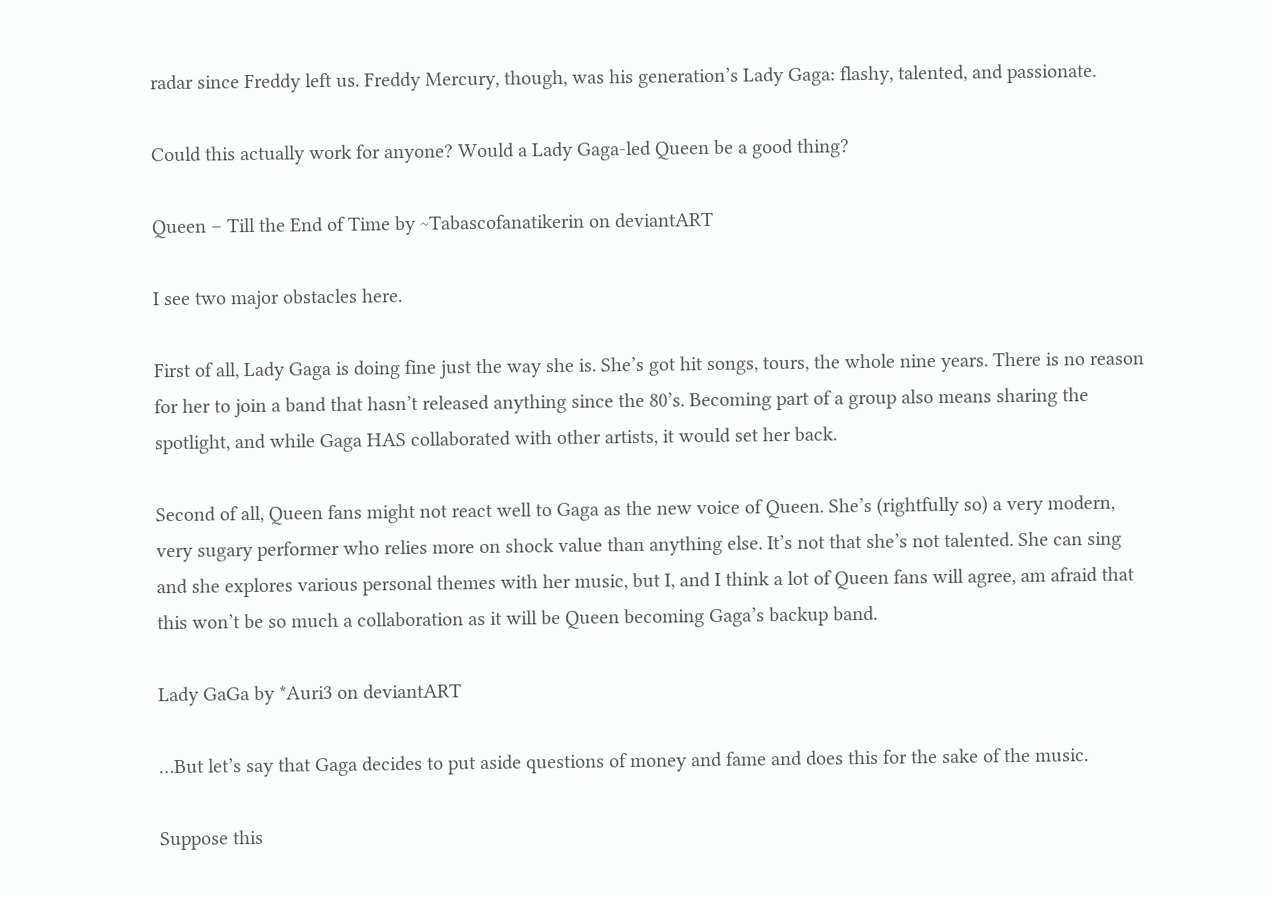radar since Freddy left us. Freddy Mercury, though, was his generation’s Lady Gaga: flashy, talented, and passionate.

Could this actually work for anyone? Would a Lady Gaga-led Queen be a good thing?

Queen – Till the End of Time by ~Tabascofanatikerin on deviantART

I see two major obstacles here.

First of all, Lady Gaga is doing fine just the way she is. She’s got hit songs, tours, the whole nine years. There is no reason for her to join a band that hasn’t released anything since the 80’s. Becoming part of a group also means sharing the spotlight, and while Gaga HAS collaborated with other artists, it would set her back.

Second of all, Queen fans might not react well to Gaga as the new voice of Queen. She’s (rightfully so) a very modern, very sugary performer who relies more on shock value than anything else. It’s not that she’s not talented. She can sing and she explores various personal themes with her music, but I, and I think a lot of Queen fans will agree, am afraid that this won’t be so much a collaboration as it will be Queen becoming Gaga’s backup band.

Lady GaGa by *Auri3 on deviantART

…But let’s say that Gaga decides to put aside questions of money and fame and does this for the sake of the music.

Suppose this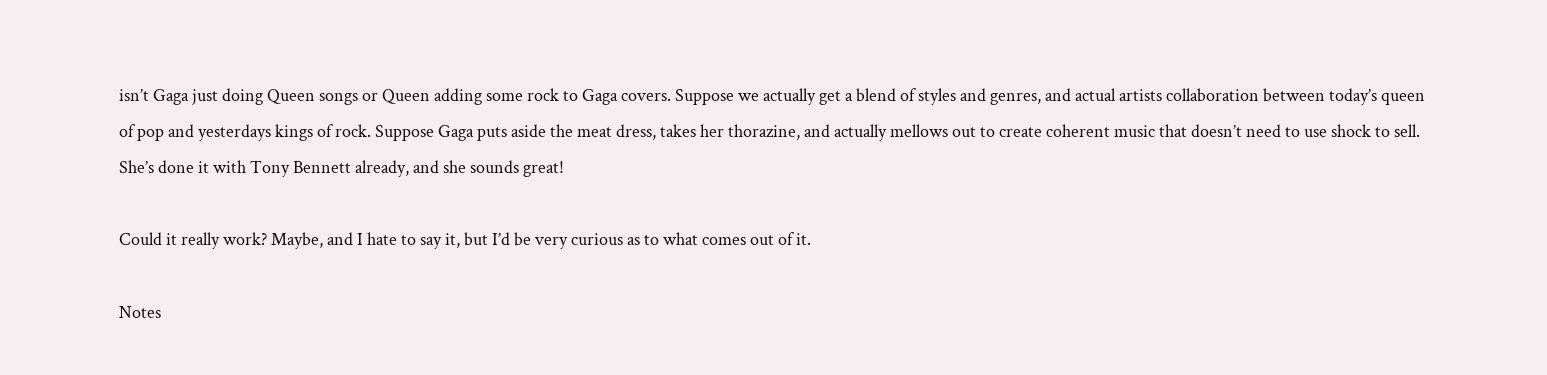isn’t Gaga just doing Queen songs or Queen adding some rock to Gaga covers. Suppose we actually get a blend of styles and genres, and actual artists collaboration between today’s queen of pop and yesterdays kings of rock. Suppose Gaga puts aside the meat dress, takes her thorazine, and actually mellows out to create coherent music that doesn’t need to use shock to sell. She’s done it with Tony Bennett already, and she sounds great!

Could it really work? Maybe, and I hate to say it, but I’d be very curious as to what comes out of it.

Notes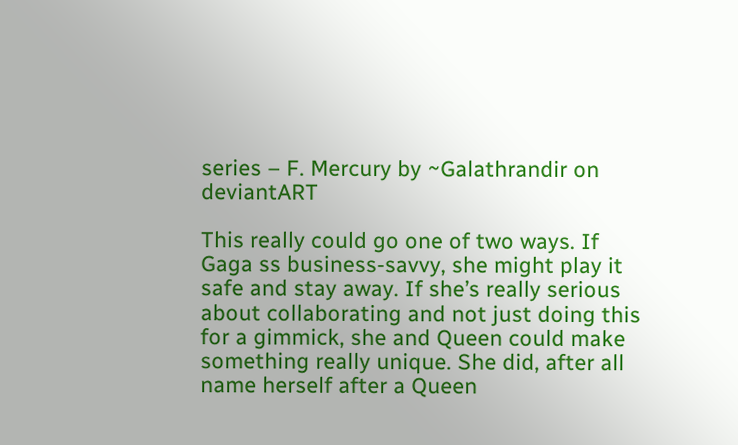series – F. Mercury by ~Galathrandir on deviantART

This really could go one of two ways. If Gaga ss business-savvy, she might play it safe and stay away. If she’s really serious about collaborating and not just doing this for a gimmick, she and Queen could make something really unique. She did, after all name herself after a Queen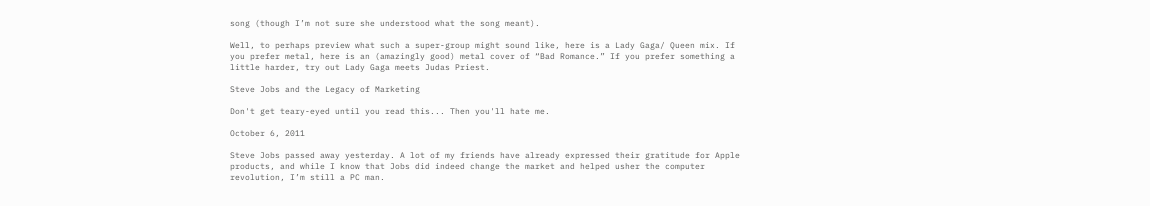song (though I’m not sure she understood what the song meant).

Well, to perhaps preview what such a super-group might sound like, here is a Lady Gaga/ Queen mix. If you prefer metal, here is an (amazingly good) metal cover of “Bad Romance.” If you prefer something a little harder, try out Lady Gaga meets Judas Priest.

Steve Jobs and the Legacy of Marketing

Don't get teary-eyed until you read this... Then you'll hate me.

October 6, 2011

Steve Jobs passed away yesterday. A lot of my friends have already expressed their gratitude for Apple products, and while I know that Jobs did indeed change the market and helped usher the computer revolution, I’m still a PC man.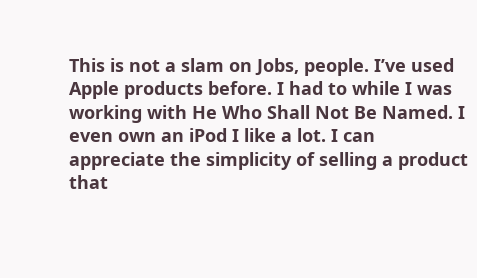This is not a slam on Jobs, people. I’ve used Apple products before. I had to while I was working with He Who Shall Not Be Named. I even own an iPod I like a lot. I can appreciate the simplicity of selling a product that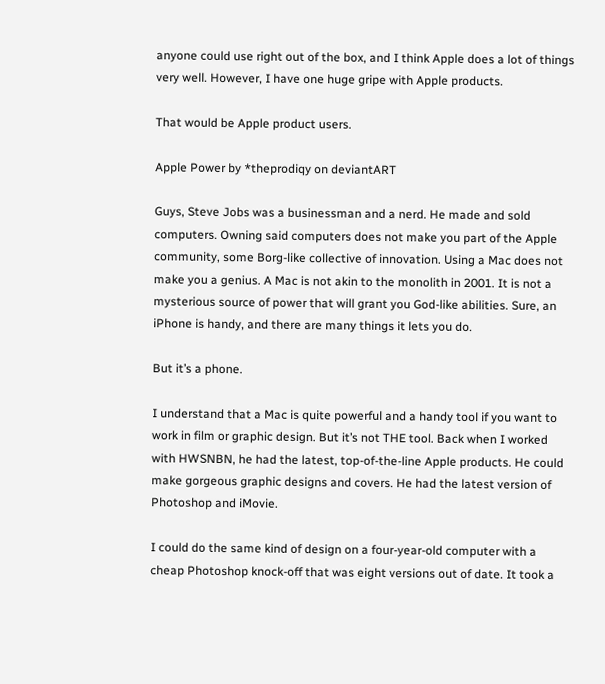anyone could use right out of the box, and I think Apple does a lot of things very well. However, I have one huge gripe with Apple products.

That would be Apple product users.

Apple Power by *theprodiqy on deviantART

Guys, Steve Jobs was a businessman and a nerd. He made and sold computers. Owning said computers does not make you part of the Apple community, some Borg-like collective of innovation. Using a Mac does not make you a genius. A Mac is not akin to the monolith in 2001. It is not a mysterious source of power that will grant you God-like abilities. Sure, an iPhone is handy, and there are many things it lets you do.

But it’s a phone.

I understand that a Mac is quite powerful and a handy tool if you want to work in film or graphic design. But it’s not THE tool. Back when I worked with HWSNBN, he had the latest, top-of-the-line Apple products. He could make gorgeous graphic designs and covers. He had the latest version of Photoshop and iMovie.

I could do the same kind of design on a four-year-old computer with a cheap Photoshop knock-off that was eight versions out of date. It took a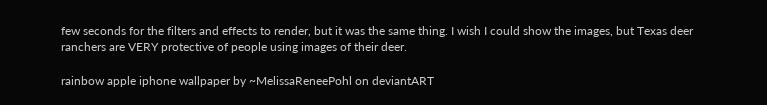few seconds for the filters and effects to render, but it was the same thing. I wish I could show the images, but Texas deer ranchers are VERY protective of people using images of their deer.

rainbow apple iphone wallpaper by ~MelissaReneePohl on deviantART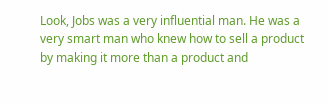Look, Jobs was a very influential man. He was a very smart man who knew how to sell a product by making it more than a product and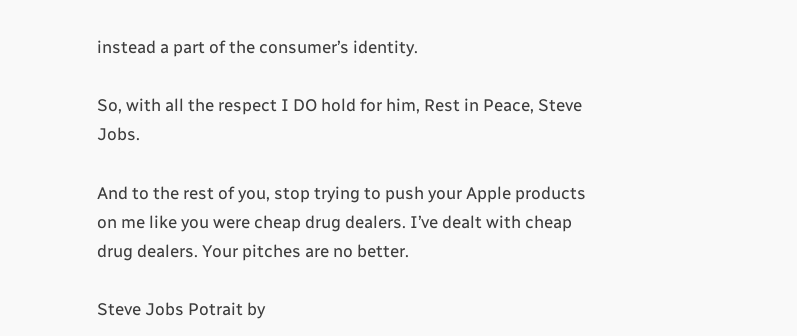instead a part of the consumer’s identity.

So, with all the respect I DO hold for him, Rest in Peace, Steve Jobs.

And to the rest of you, stop trying to push your Apple products on me like you were cheap drug dealers. I’ve dealt with cheap drug dealers. Your pitches are no better.

Steve Jobs Potrait by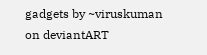gadgets by ~viruskuman on deviantART